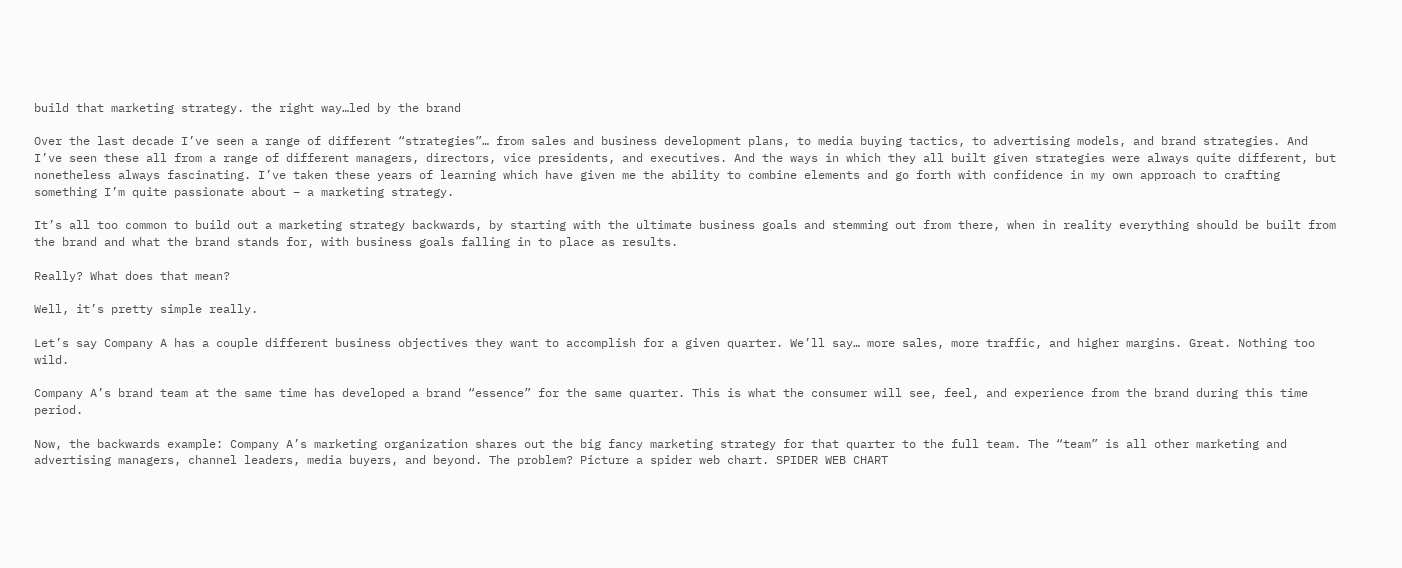build that marketing strategy. the right way…led by the brand

Over the last decade I’ve seen a range of different “strategies”… from sales and business development plans, to media buying tactics, to advertising models, and brand strategies. And I’ve seen these all from a range of different managers, directors, vice presidents, and executives. And the ways in which they all built given strategies were always quite different, but nonetheless always fascinating. I’ve taken these years of learning which have given me the ability to combine elements and go forth with confidence in my own approach to crafting something I’m quite passionate about – a marketing strategy.

It’s all too common to build out a marketing strategy backwards, by starting with the ultimate business goals and stemming out from there, when in reality everything should be built from the brand and what the brand stands for, with business goals falling in to place as results.

Really? What does that mean?

Well, it’s pretty simple really.

Let’s say Company A has a couple different business objectives they want to accomplish for a given quarter. We’ll say… more sales, more traffic, and higher margins. Great. Nothing too wild.

Company A’s brand team at the same time has developed a brand “essence” for the same quarter. This is what the consumer will see, feel, and experience from the brand during this time period.

Now, the backwards example: Company A’s marketing organization shares out the big fancy marketing strategy for that quarter to the full team. The “team” is all other marketing and advertising managers, channel leaders, media buyers, and beyond. The problem? Picture a spider web chart. SPIDER WEB CHART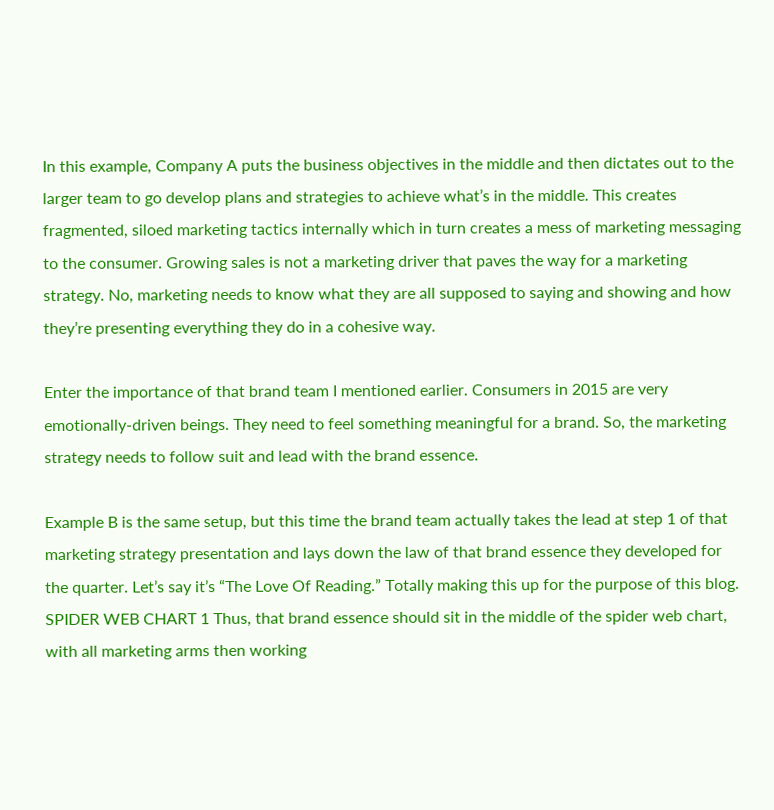In this example, Company A puts the business objectives in the middle and then dictates out to the larger team to go develop plans and strategies to achieve what’s in the middle. This creates fragmented, siloed marketing tactics internally which in turn creates a mess of marketing messaging to the consumer. Growing sales is not a marketing driver that paves the way for a marketing strategy. No, marketing needs to know what they are all supposed to saying and showing and how they’re presenting everything they do in a cohesive way.

Enter the importance of that brand team I mentioned earlier. Consumers in 2015 are very emotionally-driven beings. They need to feel something meaningful for a brand. So, the marketing strategy needs to follow suit and lead with the brand essence.

Example B is the same setup, but this time the brand team actually takes the lead at step 1 of that marketing strategy presentation and lays down the law of that brand essence they developed for the quarter. Let’s say it’s “The Love Of Reading.” Totally making this up for the purpose of this blog. SPIDER WEB CHART 1 Thus, that brand essence should sit in the middle of the spider web chart, with all marketing arms then working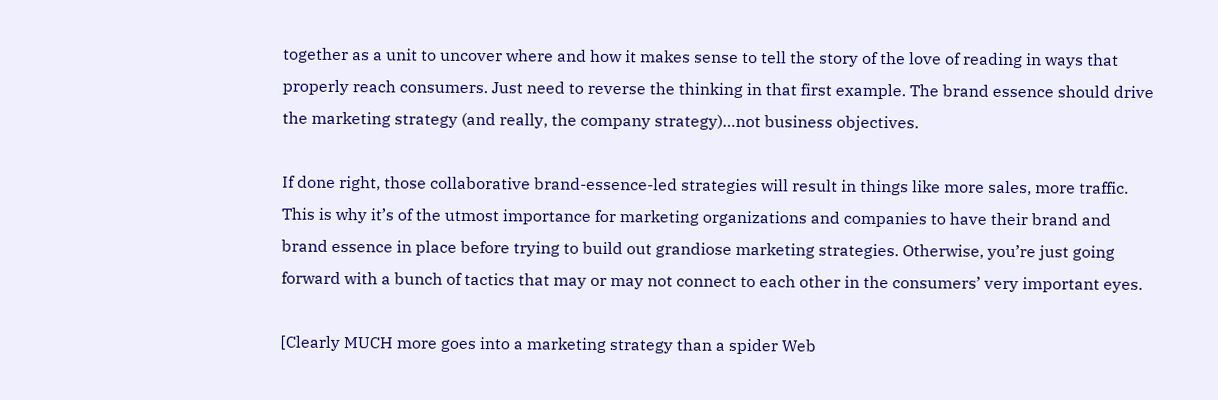together as a unit to uncover where and how it makes sense to tell the story of the love of reading in ways that properly reach consumers. Just need to reverse the thinking in that first example. The brand essence should drive the marketing strategy (and really, the company strategy)…not business objectives.

If done right, those collaborative brand-essence-led strategies will result in things like more sales, more traffic. This is why it’s of the utmost importance for marketing organizations and companies to have their brand and brand essence in place before trying to build out grandiose marketing strategies. Otherwise, you’re just going forward with a bunch of tactics that may or may not connect to each other in the consumers’ very important eyes.

[Clearly MUCH more goes into a marketing strategy than a spider Web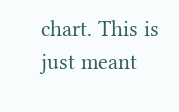chart. This is just meant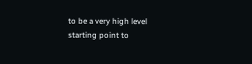to be a very high level starting point to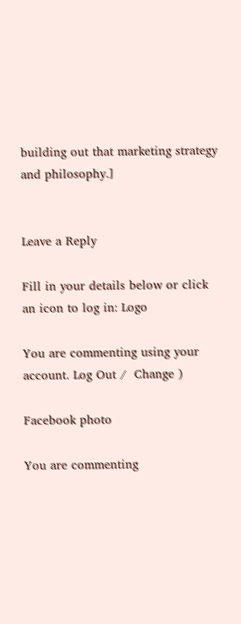building out that marketing strategy and philosophy.]


Leave a Reply

Fill in your details below or click an icon to log in: Logo

You are commenting using your account. Log Out /  Change )

Facebook photo

You are commenting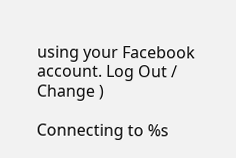using your Facebook account. Log Out /  Change )

Connecting to %s